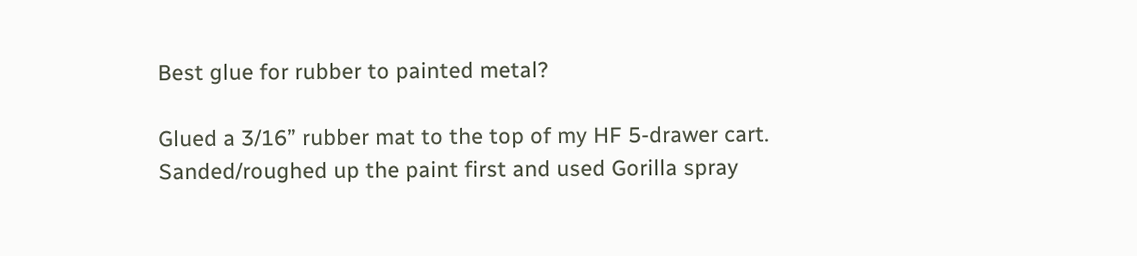Best glue for rubber to painted metal?

Glued a 3/16” rubber mat to the top of my HF 5-drawer cart. Sanded/roughed up the paint first and used Gorilla spray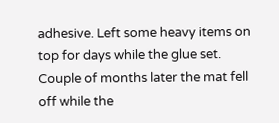adhesive. Left some heavy items on top for days while the glue set. Couple of months later the mat fell off while the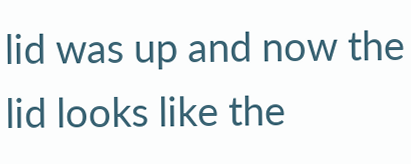lid was up and now the lid looks like the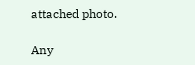attached photo.

Any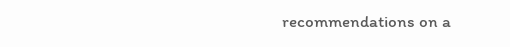recommendations on a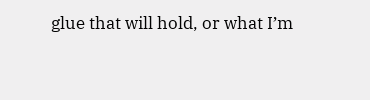glue that will hold, or what I’m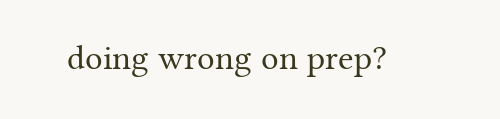doing wrong on prep?